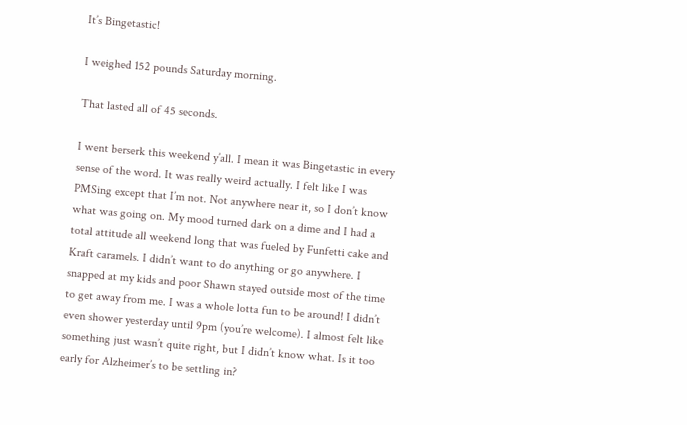It’s Bingetastic!

I weighed 152 pounds Saturday morning.

That lasted all of 45 seconds.

I went berserk this weekend y’all. I mean it was Bingetastic in every sense of the word. It was really weird actually. I felt like I was PMSing except that I’m not. Not anywhere near it, so I don’t know what was going on. My mood turned dark on a dime and I had a total attitude all weekend long that was fueled by Funfetti cake and Kraft caramels. I didn’t want to do anything or go anywhere. I snapped at my kids and poor Shawn stayed outside most of the time to get away from me. I was a whole lotta fun to be around! I didn’t even shower yesterday until 9pm (you’re welcome). I almost felt like something just wasn’t quite right, but I didn’t know what. Is it too early for Alzheimer’s to be settling in?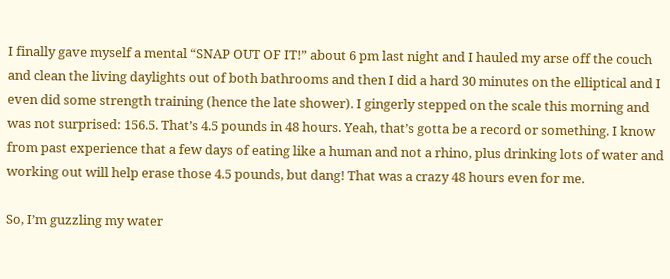I finally gave myself a mental “SNAP OUT OF IT!” about 6 pm last night and I hauled my arse off the couch and clean the living daylights out of both bathrooms and then I did a hard 30 minutes on the elliptical and I even did some strength training (hence the late shower). I gingerly stepped on the scale this morning and was not surprised: 156.5. That’s 4.5 pounds in 48 hours. Yeah, that’s gotta be a record or something. I know from past experience that a few days of eating like a human and not a rhino, plus drinking lots of water and working out will help erase those 4.5 pounds, but dang! That was a crazy 48 hours even for me.

So, I’m guzzling my water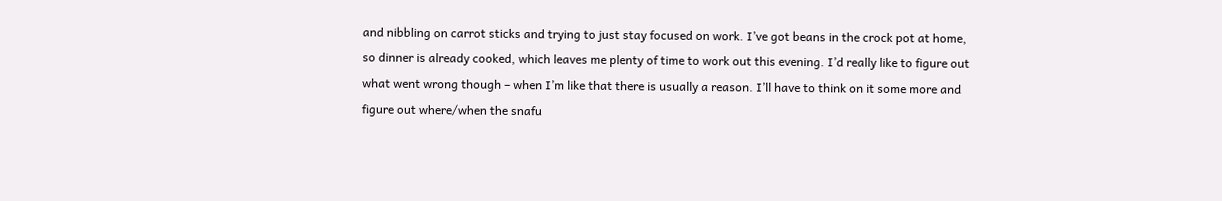and nibbling on carrot sticks and trying to just stay focused on work. I’ve got beans in the crock pot at home, so dinner is already cooked, which leaves me plenty of time to work out this evening. I’d really like to figure out what went wrong though – when I’m like that there is usually a reason. I’ll have to think on it some more and figure out where/when the snafu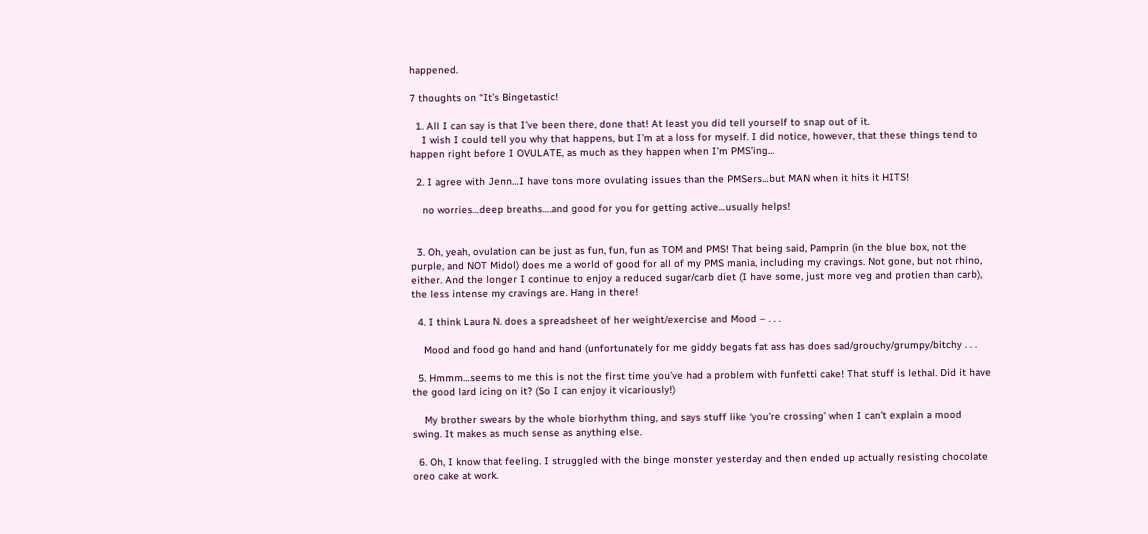happened.

7 thoughts on “It’s Bingetastic!

  1. All I can say is that I’ve been there, done that! At least you did tell yourself to snap out of it.
    I wish I could tell you why that happens, but I’m at a loss for myself. I did notice, however, that these things tend to happen right before I OVULATE, as much as they happen when I’m PMS’ing…

  2. I agree with Jenn…I have tons more ovulating issues than the PMSers…but MAN when it hits it HITS!

    no worries…deep breaths….and good for you for getting active…usually helps!


  3. Oh, yeah, ovulation can be just as fun, fun, fun as TOM and PMS! That being said, Pamprin (in the blue box, not the purple, and NOT Midol) does me a world of good for all of my PMS mania, including my cravings. Not gone, but not rhino, either. And the longer I continue to enjoy a reduced sugar/carb diet (I have some, just more veg and protien than carb), the less intense my cravings are. Hang in there!

  4. I think Laura N. does a spreadsheet of her weight/exercise and Mood – . . .

    Mood and food go hand and hand (unfortunately for me giddy begats fat ass has does sad/grouchy/grumpy/bitchy . . .

  5. Hmmm…seems to me this is not the first time you’ve had a problem with funfetti cake! That stuff is lethal. Did it have the good lard icing on it? (So I can enjoy it vicariously!)

    My brother swears by the whole biorhythm thing, and says stuff like ‘you’re crossing’ when I can’t explain a mood swing. It makes as much sense as anything else.

  6. Oh, I know that feeling. I struggled with the binge monster yesterday and then ended up actually resisting chocolate oreo cake at work.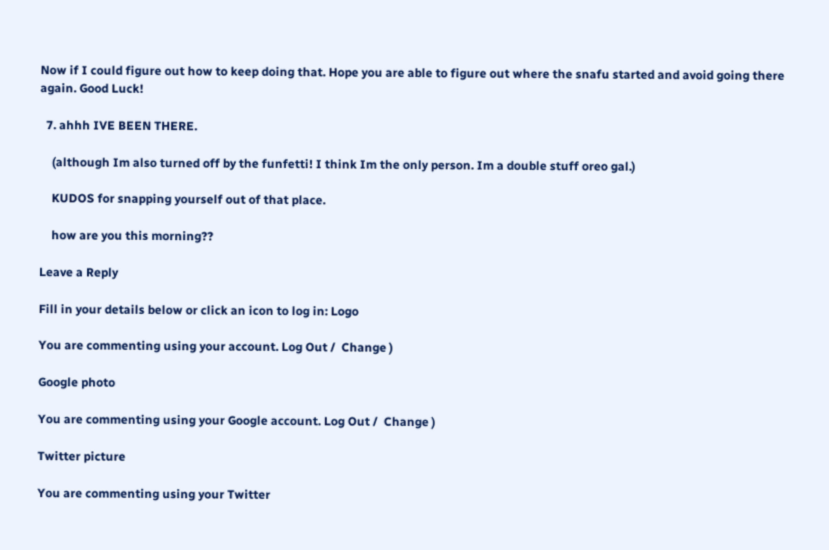Now if I could figure out how to keep doing that. Hope you are able to figure out where the snafu started and avoid going there again. Good Luck!

  7. ahhh IVE BEEN THERE.

    (although Im also turned off by the funfetti! I think Im the only person. Im a double stuff oreo gal.)

    KUDOS for snapping yourself out of that place.

    how are you this morning??

Leave a Reply

Fill in your details below or click an icon to log in: Logo

You are commenting using your account. Log Out /  Change )

Google photo

You are commenting using your Google account. Log Out /  Change )

Twitter picture

You are commenting using your Twitter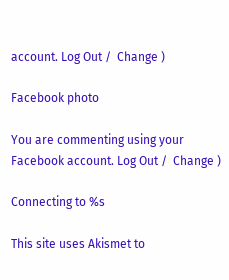account. Log Out /  Change )

Facebook photo

You are commenting using your Facebook account. Log Out /  Change )

Connecting to %s

This site uses Akismet to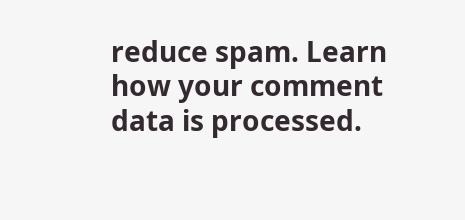reduce spam. Learn how your comment data is processed.